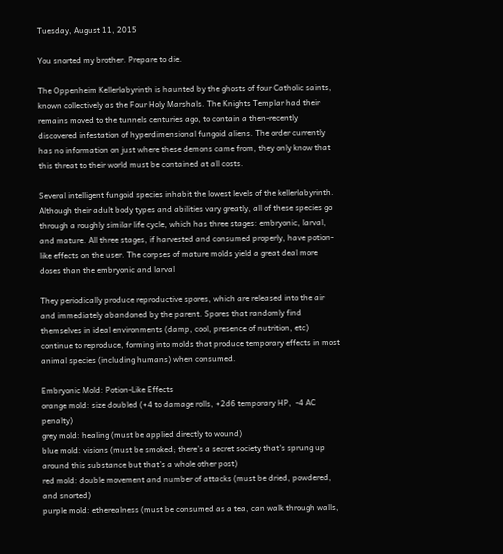Tuesday, August 11, 2015

You snorted my brother. Prepare to die.

The Oppenheim Kellerlabyrinth is haunted by the ghosts of four Catholic saints, known collectively as the Four Holy Marshals. The Knights Templar had their remains moved to the tunnels centuries ago, to contain a then-recently discovered infestation of hyperdimensional fungoid aliens. The order currently has no information on just where these demons came from, they only know that this threat to their world must be contained at all costs.

Several intelligent fungoid species inhabit the lowest levels of the kellerlabyrinth. Although their adult body types and abilities vary greatly, all of these species go through a roughly similar life cycle, which has three stages: embryonic, larval, and mature. All three stages, if harvested and consumed properly, have potion-like effects on the user. The corpses of mature molds yield a great deal more doses than the embryonic and larval

They periodically produce reproductive spores, which are released into the air and immediately abandoned by the parent. Spores that randomly find themselves in ideal environments (damp, cool, presence of nutrition, etc) continue to reproduce, forming into molds that produce temporary effects in most animal species (including humans) when consumed.

Embryonic Mold: Potion-Like Effects
orange mold: size doubled (+4 to damage rolls, +2d6 temporary HP,  -4 AC penalty)
grey mold: healing (must be applied directly to wound)
blue mold: visions (must be smoked; there’s a secret society that's sprung up around this substance but that’s a whole other post)
red mold: double movement and number of attacks (must be dried, powdered, and snorted)
purple mold: etherealness (must be consumed as a tea, can walk through walls,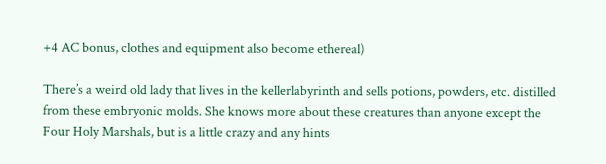+4 AC bonus, clothes and equipment also become ethereal)

There’s a weird old lady that lives in the kellerlabyrinth and sells potions, powders, etc. distilled from these embryonic molds. She knows more about these creatures than anyone except the Four Holy Marshals, but is a little crazy and any hints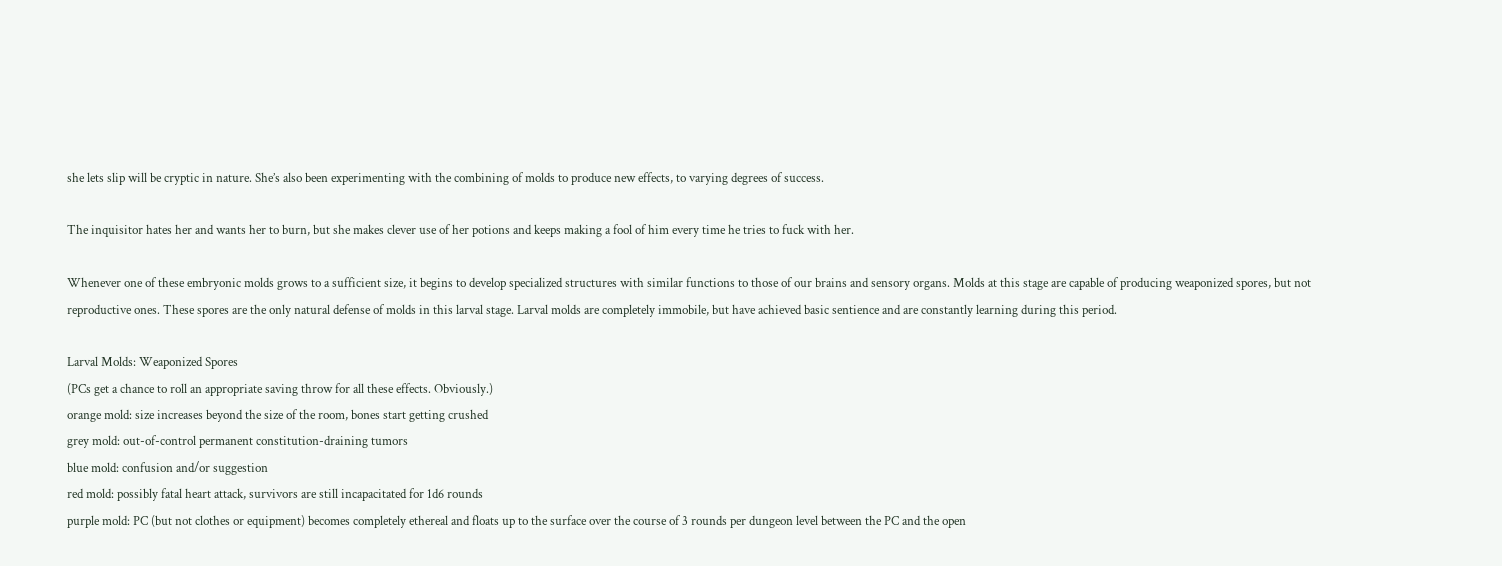she lets slip will be cryptic in nature. She’s also been experimenting with the combining of molds to produce new effects, to varying degrees of success.

The inquisitor hates her and wants her to burn, but she makes clever use of her potions and keeps making a fool of him every time he tries to fuck with her.

Whenever one of these embryonic molds grows to a sufficient size, it begins to develop specialized structures with similar functions to those of our brains and sensory organs. Molds at this stage are capable of producing weaponized spores, but not reproductive ones. These spores are the only natural defense of molds in this larval stage. Larval molds are completely immobile, but have achieved basic sentience and are constantly learning during this period.

Larval Molds: Weaponized Spores
(PCs get a chance to roll an appropriate saving throw for all these effects. Obviously.)
orange mold: size increases beyond the size of the room, bones start getting crushed
grey mold: out-of-control permanent constitution-draining tumors
blue mold: confusion and/or suggestion
red mold: possibly fatal heart attack, survivors are still incapacitated for 1d6 rounds
purple mold: PC (but not clothes or equipment) becomes completely ethereal and floats up to the surface over the course of 3 rounds per dungeon level between the PC and the open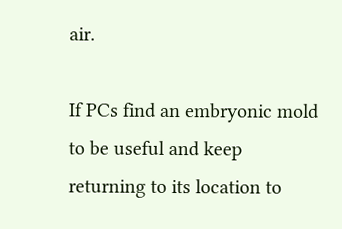air.

If PCs find an embryonic mold to be useful and keep returning to its location to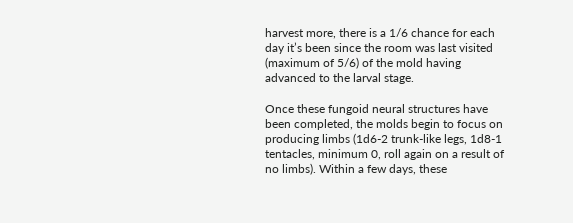harvest more, there is a 1/6 chance for each day it’s been since the room was last visited (maximum of 5/6) of the mold having advanced to the larval stage.

Once these fungoid neural structures have been completed, the molds begin to focus on producing limbs (1d6-2 trunk-like legs, 1d8-1 tentacles, minimum 0, roll again on a result of no limbs). Within a few days, these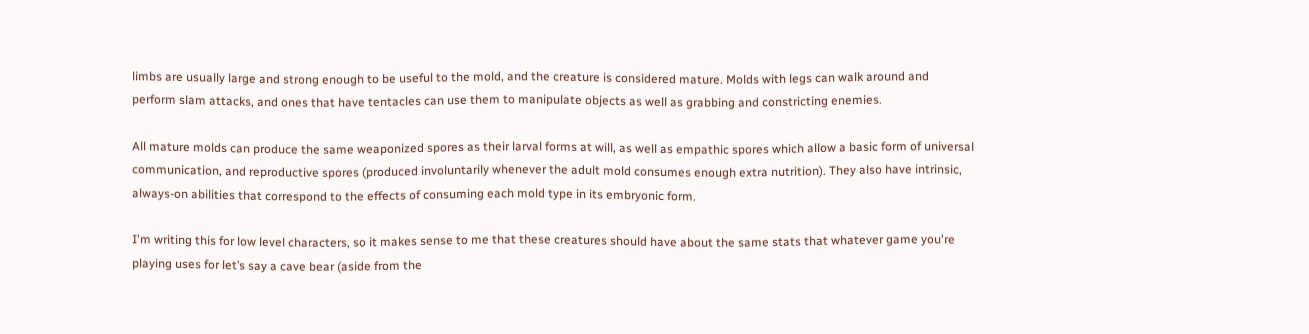limbs are usually large and strong enough to be useful to the mold, and the creature is considered mature. Molds with legs can walk around and perform slam attacks, and ones that have tentacles can use them to manipulate objects as well as grabbing and constricting enemies.

All mature molds can produce the same weaponized spores as their larval forms at will, as well as empathic spores which allow a basic form of universal communication, and reproductive spores (produced involuntarily whenever the adult mold consumes enough extra nutrition). They also have intrinsic, always-on abilities that correspond to the effects of consuming each mold type in its embryonic form.

I'm writing this for low level characters, so it makes sense to me that these creatures should have about the same stats that whatever game you're playing uses for let’s say a cave bear (aside from the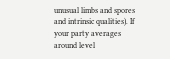unusual limbs and spores and intrinsic qualities). If your party averages around level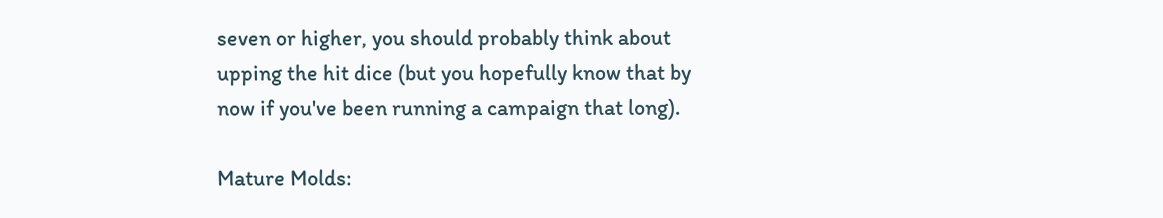seven or higher, you should probably think about upping the hit dice (but you hopefully know that by now if you've been running a campaign that long).

Mature Molds: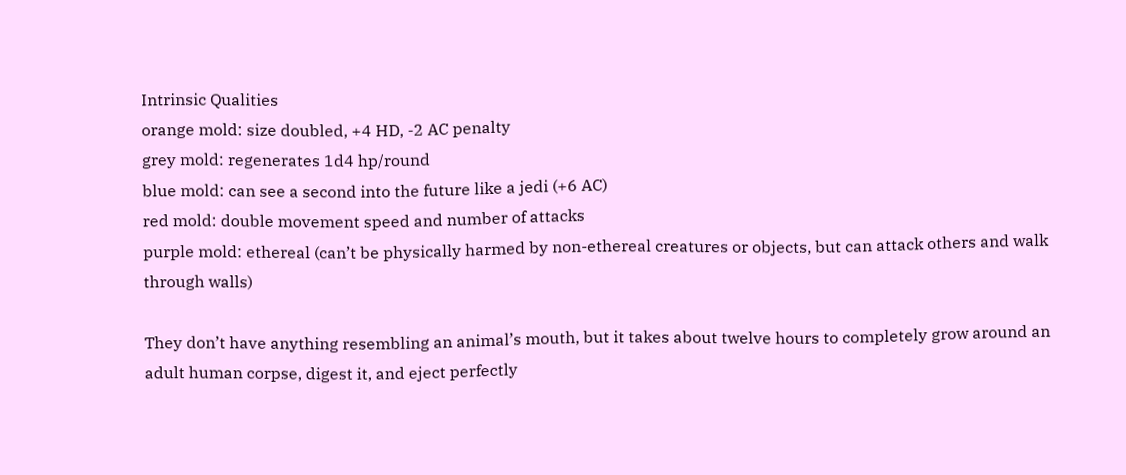Intrinsic Qualities
orange mold: size doubled, +4 HD, -2 AC penalty
grey mold: regenerates 1d4 hp/round
blue mold: can see a second into the future like a jedi (+6 AC)
red mold: double movement speed and number of attacks
purple mold: ethereal (can’t be physically harmed by non-ethereal creatures or objects, but can attack others and walk through walls)

They don’t have anything resembling an animal’s mouth, but it takes about twelve hours to completely grow around an adult human corpse, digest it, and eject perfectly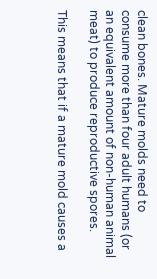clean bones. Mature molds need to consume more than four adult humans (or an equivalent amount of non-human animal meat) to produce reproductive spores.

This means that if a mature mold causes a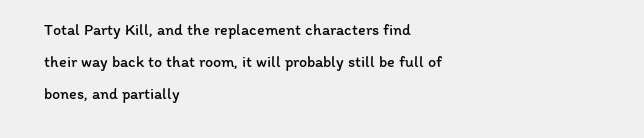Total Party Kill, and the replacement characters find their way back to that room, it will probably still be full of bones, and partially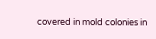covered in mold colonies in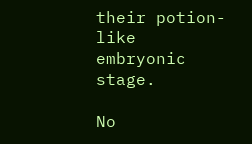their potion-like embryonic stage.

No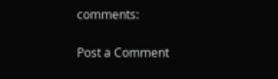comments:

Post a Comment